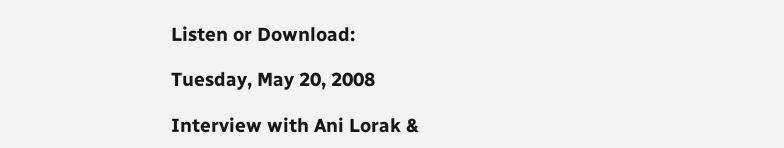Listen or Download:

Tuesday, May 20, 2008

Interview with Ani Lorak &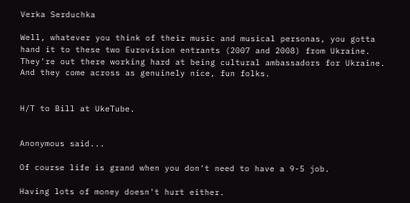Verka Serduchka

Well, whatever you think of their music and musical personas, you gotta hand it to these two Eurovision entrants (2007 and 2008) from Ukraine. They're out there working hard at being cultural ambassadors for Ukraine. And they come across as genuinely nice, fun folks.


H/T to Bill at UkeTube.


Anonymous said...

Of course life is grand when you don't need to have a 9-5 job.

Having lots of money doesn't hurt either.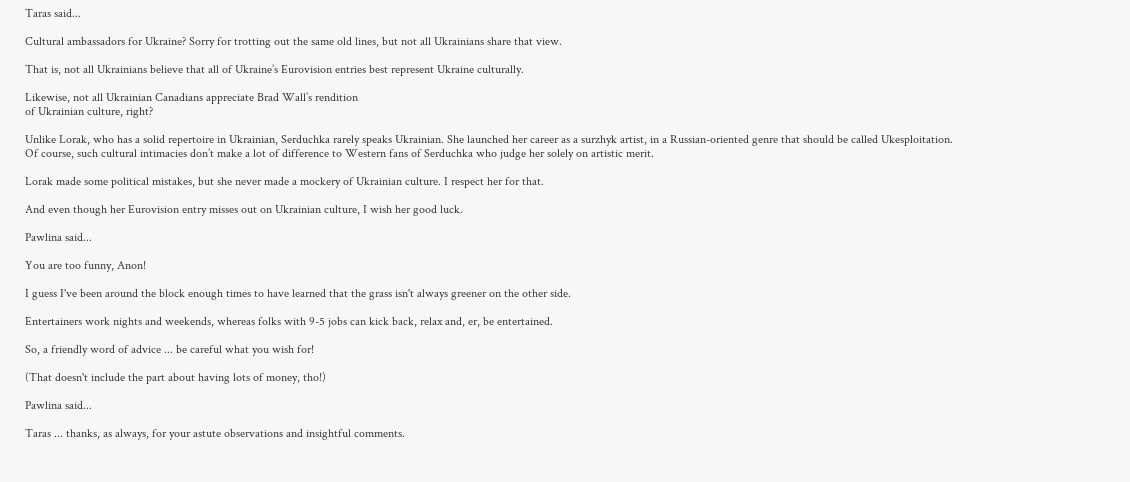Taras said...

Cultural ambassadors for Ukraine? Sorry for trotting out the same old lines, but not all Ukrainians share that view.

That is, not all Ukrainians believe that all of Ukraine’s Eurovision entries best represent Ukraine culturally.

Likewise, not all Ukrainian Canadians appreciate Brad Wall’s rendition
of Ukrainian culture, right?

Unlike Lorak, who has a solid repertoire in Ukrainian, Serduchka rarely speaks Ukrainian. She launched her career as a surzhyk artist, in a Russian-oriented genre that should be called Ukesploitation. Of course, such cultural intimacies don’t make a lot of difference to Western fans of Serduchka who judge her solely on artistic merit.

Lorak made some political mistakes, but she never made a mockery of Ukrainian culture. I respect her for that.

And even though her Eurovision entry misses out on Ukrainian culture, I wish her good luck.

Pawlina said...

You are too funny, Anon!

I guess I've been around the block enough times to have learned that the grass isn't always greener on the other side.

Entertainers work nights and weekends, whereas folks with 9-5 jobs can kick back, relax and, er, be entertained.

So, a friendly word of advice ... be careful what you wish for!

(That doesn't include the part about having lots of money, tho!)

Pawlina said...

Taras ... thanks, as always, for your astute observations and insightful comments.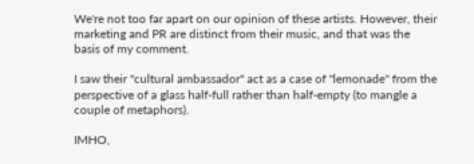We're not too far apart on our opinion of these artists. However, their marketing and PR are distinct from their music, and that was the basis of my comment.

I saw their "cultural ambassador" act as a case of "lemonade" from the perspective of a glass half-full rather than half-empty (to mangle a couple of metaphors).

IMHO,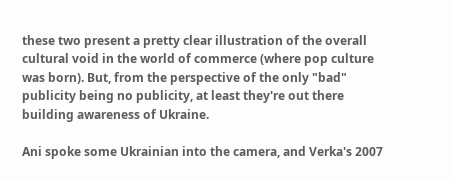these two present a pretty clear illustration of the overall cultural void in the world of commerce (where pop culture was born). But, from the perspective of the only "bad" publicity being no publicity, at least they're out there building awareness of Ukraine.

Ani spoke some Ukrainian into the camera, and Verka's 2007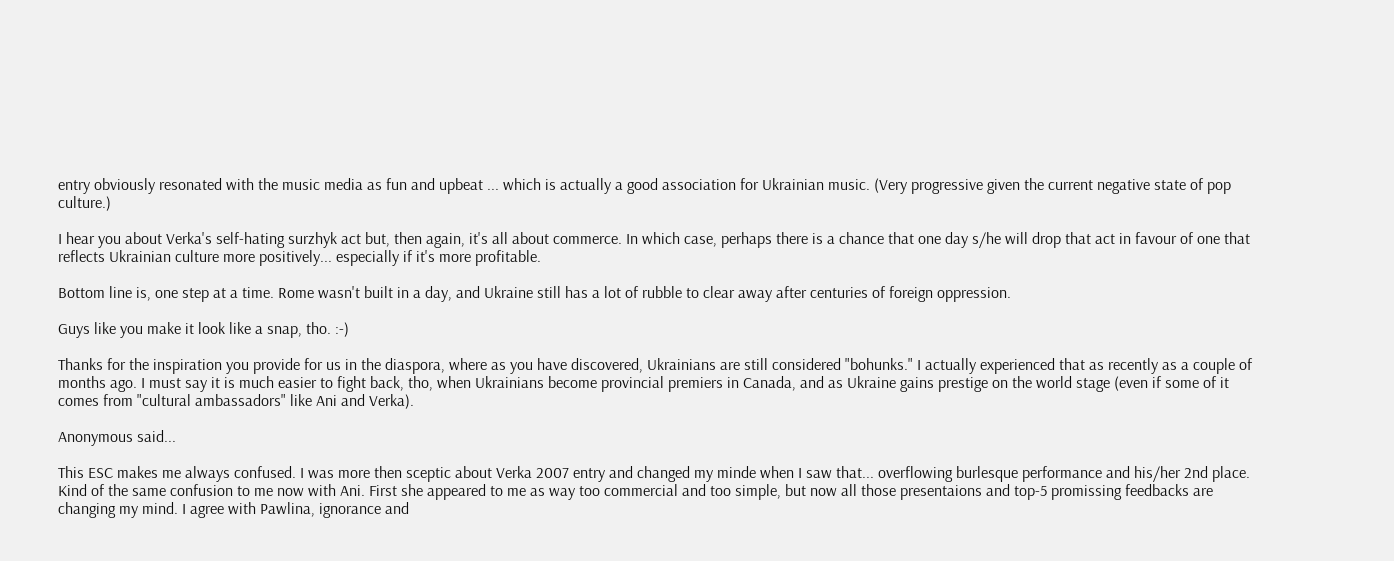entry obviously resonated with the music media as fun and upbeat ... which is actually a good association for Ukrainian music. (Very progressive given the current negative state of pop culture.)

I hear you about Verka's self-hating surzhyk act but, then again, it's all about commerce. In which case, perhaps there is a chance that one day s/he will drop that act in favour of one that reflects Ukrainian culture more positively... especially if it's more profitable.

Bottom line is, one step at a time. Rome wasn't built in a day, and Ukraine still has a lot of rubble to clear away after centuries of foreign oppression.

Guys like you make it look like a snap, tho. :-)

Thanks for the inspiration you provide for us in the diaspora, where as you have discovered, Ukrainians are still considered "bohunks." I actually experienced that as recently as a couple of months ago. I must say it is much easier to fight back, tho, when Ukrainians become provincial premiers in Canada, and as Ukraine gains prestige on the world stage (even if some of it comes from "cultural ambassadors" like Ani and Verka).

Anonymous said...

This ESC makes me always confused. I was more then sceptic about Verka 2007 entry and changed my minde when I saw that... overflowing burlesque performance and his/her 2nd place. Kind of the same confusion to me now with Ani. First she appeared to me as way too commercial and too simple, but now all those presentaions and top-5 promissing feedbacks are changing my mind. I agree with Pawlina, ignorance and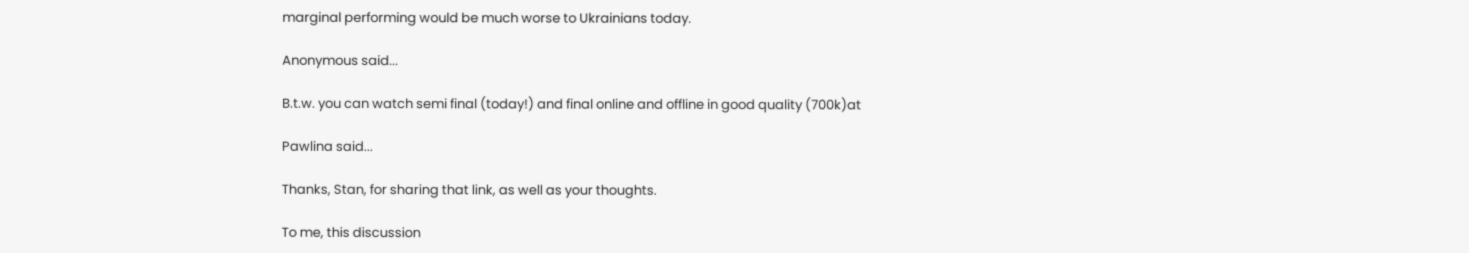marginal performing would be much worse to Ukrainians today.

Anonymous said...

B.t.w. you can watch semi final (today!) and final online and offline in good quality (700k)at

Pawlina said...

Thanks, Stan, for sharing that link, as well as your thoughts.

To me, this discussion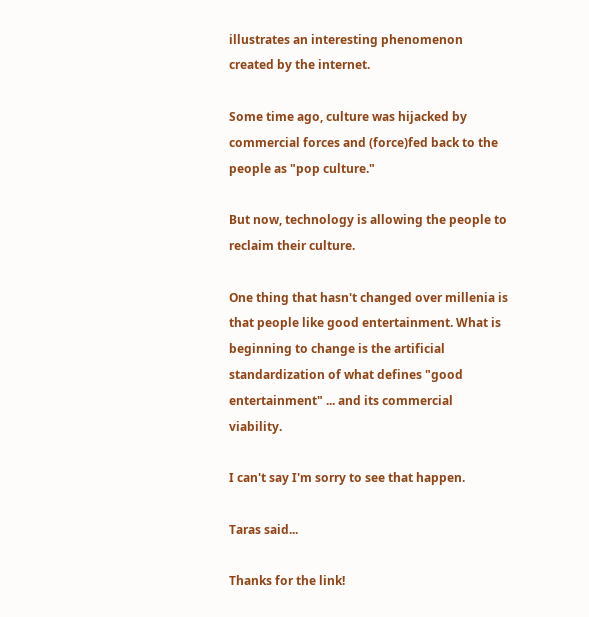illustrates an interesting phenomenon created by the internet.

Some time ago, culture was hijacked by commercial forces and (force)fed back to the people as "pop culture."

But now, technology is allowing the people to reclaim their culture.

One thing that hasn't changed over millenia is that people like good entertainment. What is beginning to change is the artificial standardization of what defines "good entertainment" ... and its commercial viability.

I can't say I'm sorry to see that happen.

Taras said...

Thanks for the link!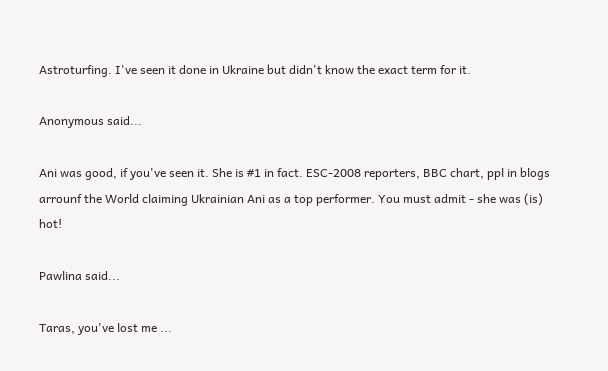Astroturfing. I've seen it done in Ukraine but didn't know the exact term for it.

Anonymous said...

Ani was good, if you've seen it. She is #1 in fact. ESC-2008 reporters, BBC chart, ppl in blogs arrounf the World claiming Ukrainian Ani as a top performer. You must admit - she was (is) hot!

Pawlina said...

Taras, you've lost me ...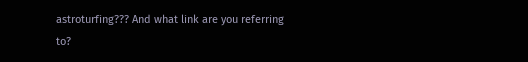astroturfing??? And what link are you referring to?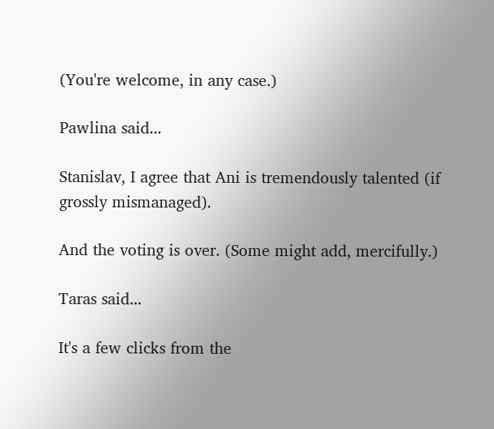(You're welcome, in any case.)

Pawlina said...

Stanislav, I agree that Ani is tremendously talented (if grossly mismanaged).

And the voting is over. (Some might add, mercifully.)

Taras said...

It's a few clicks from the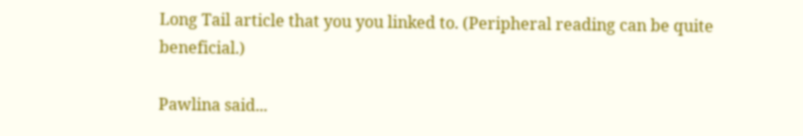Long Tail article that you you linked to. (Peripheral reading can be quite beneficial.)

Pawlina said...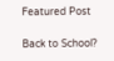Featured Post

Back to School?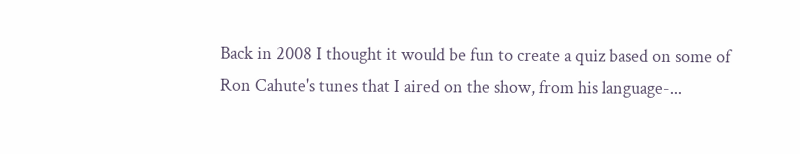Back in 2008 I thought it would be fun to create a quiz based on some of Ron Cahute's tunes that I aired on the show, from his language-...